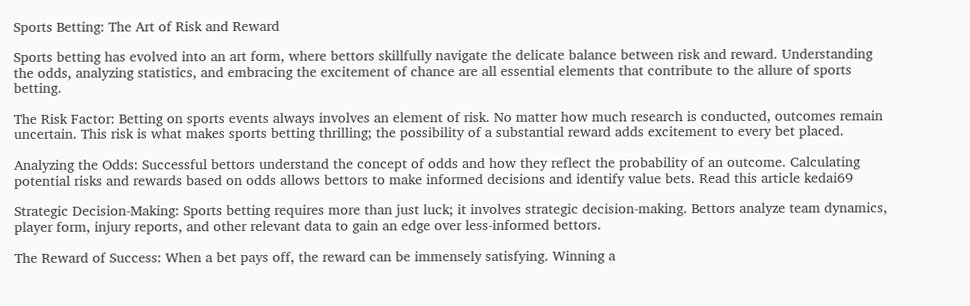Sports Betting: The Art of Risk and Reward

Sports betting has evolved into an art form, where bettors skillfully navigate the delicate balance between risk and reward. Understanding the odds, analyzing statistics, and embracing the excitement of chance are all essential elements that contribute to the allure of sports betting.

The Risk Factor: Betting on sports events always involves an element of risk. No matter how much research is conducted, outcomes remain uncertain. This risk is what makes sports betting thrilling; the possibility of a substantial reward adds excitement to every bet placed.

Analyzing the Odds: Successful bettors understand the concept of odds and how they reflect the probability of an outcome. Calculating potential risks and rewards based on odds allows bettors to make informed decisions and identify value bets. Read this article kedai69

Strategic Decision-Making: Sports betting requires more than just luck; it involves strategic decision-making. Bettors analyze team dynamics, player form, injury reports, and other relevant data to gain an edge over less-informed bettors.

The Reward of Success: When a bet pays off, the reward can be immensely satisfying. Winning a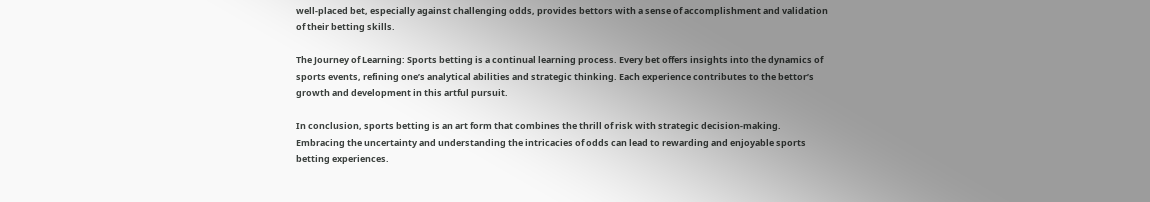well-placed bet, especially against challenging odds, provides bettors with a sense of accomplishment and validation of their betting skills.

The Journey of Learning: Sports betting is a continual learning process. Every bet offers insights into the dynamics of sports events, refining one’s analytical abilities and strategic thinking. Each experience contributes to the bettor’s growth and development in this artful pursuit.

In conclusion, sports betting is an art form that combines the thrill of risk with strategic decision-making. Embracing the uncertainty and understanding the intricacies of odds can lead to rewarding and enjoyable sports betting experiences.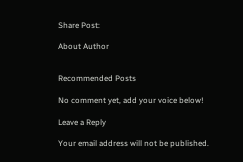Share Post:

About Author


Recommended Posts

No comment yet, add your voice below!

Leave a Reply

Your email address will not be published.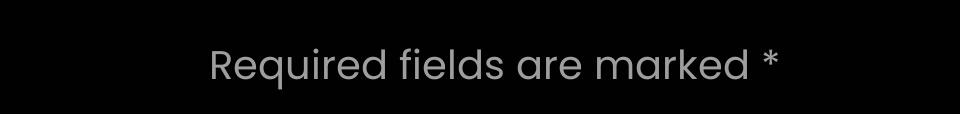Required fields are marked *